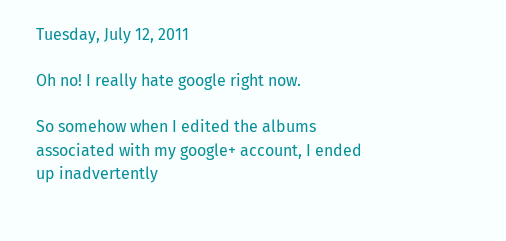Tuesday, July 12, 2011

Oh no! I really hate google right now.

So somehow when I edited the albums associated with my google+ account, I ended up inadvertently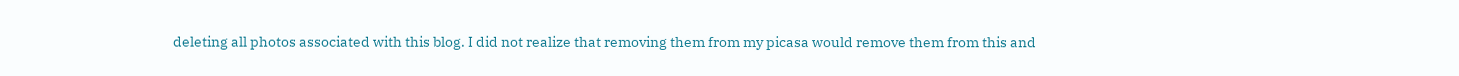deleting all photos associated with this blog. I did not realize that removing them from my picasa would remove them from this and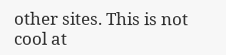other sites. This is not cool at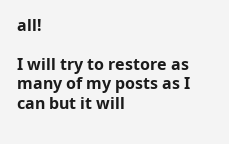all!

I will try to restore as many of my posts as I can but it will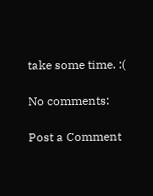take some time. :(

No comments:

Post a Comment